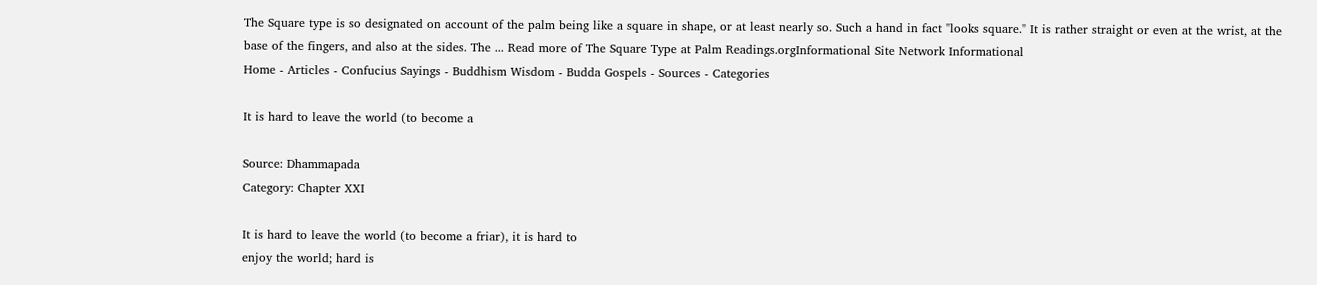The Square type is so designated on account of the palm being like a square in shape, or at least nearly so. Such a hand in fact "looks square." It is rather straight or even at the wrist, at the base of the fingers, and also at the sides. The ... Read more of The Square Type at Palm Readings.orgInformational Site Network Informational
Home - Articles - Confucius Sayings - Buddhism Wisdom - Budda Gospels - Sources - Categories

It is hard to leave the world (to become a

Source: Dhammapada
Category: Chapter XXI

It is hard to leave the world (to become a friar), it is hard to
enjoy the world; hard is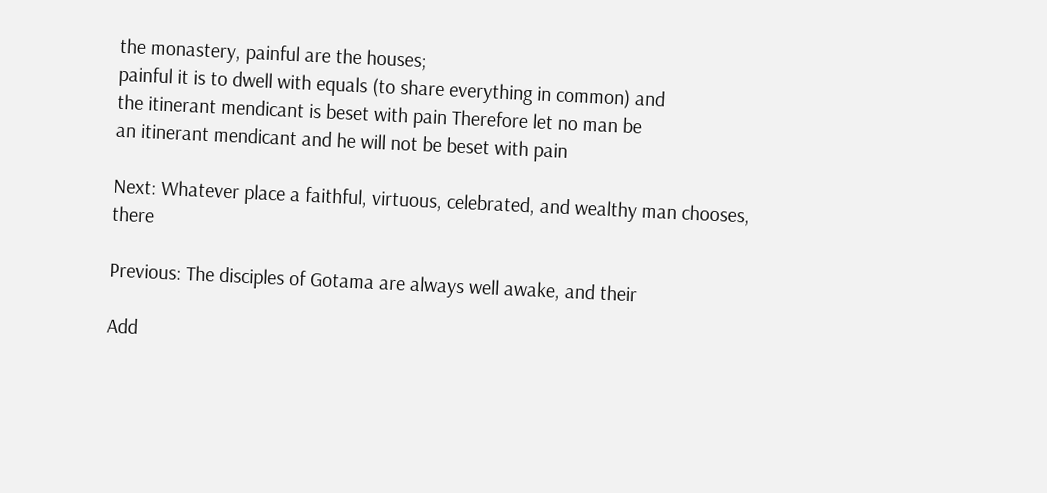the monastery, painful are the houses;
painful it is to dwell with equals (to share everything in common) and
the itinerant mendicant is beset with pain Therefore let no man be
an itinerant mendicant and he will not be beset with pain

Next: Whatever place a faithful, virtuous, celebrated, and wealthy man chooses, there

Previous: The disciples of Gotama are always well awake, and their

Add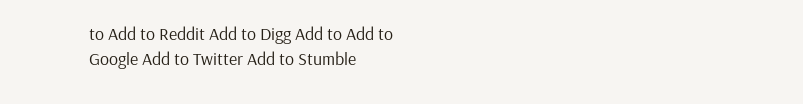to Add to Reddit Add to Digg Add to Add to Google Add to Twitter Add to Stumble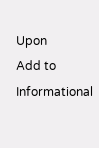Upon
Add to Informational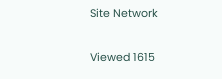Site Network

Viewed 1615